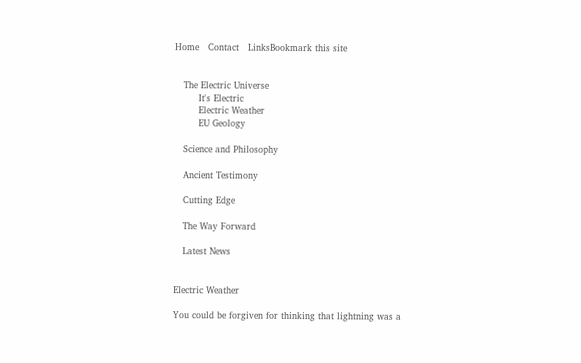Home   Contact   LinksBookmark this site


   The Electric Universe
        It's Electric
        Electric Weather
        EU Geology

   Science and Philosophy

   Ancient Testimony

   Cutting Edge

   The Way Forward

   Latest News


Electric Weather

You could be forgiven for thinking that lightning was a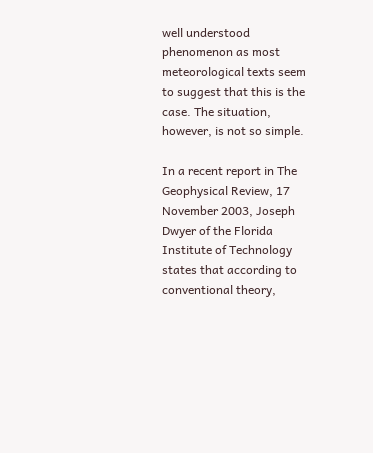well understood phenomenon as most meteorological texts seem to suggest that this is the case. The situation, however, is not so simple.

In a recent report in The Geophysical Review, 17 November 2003, Joseph Dwyer of the Florida Institute of Technology states that according to conventional theory,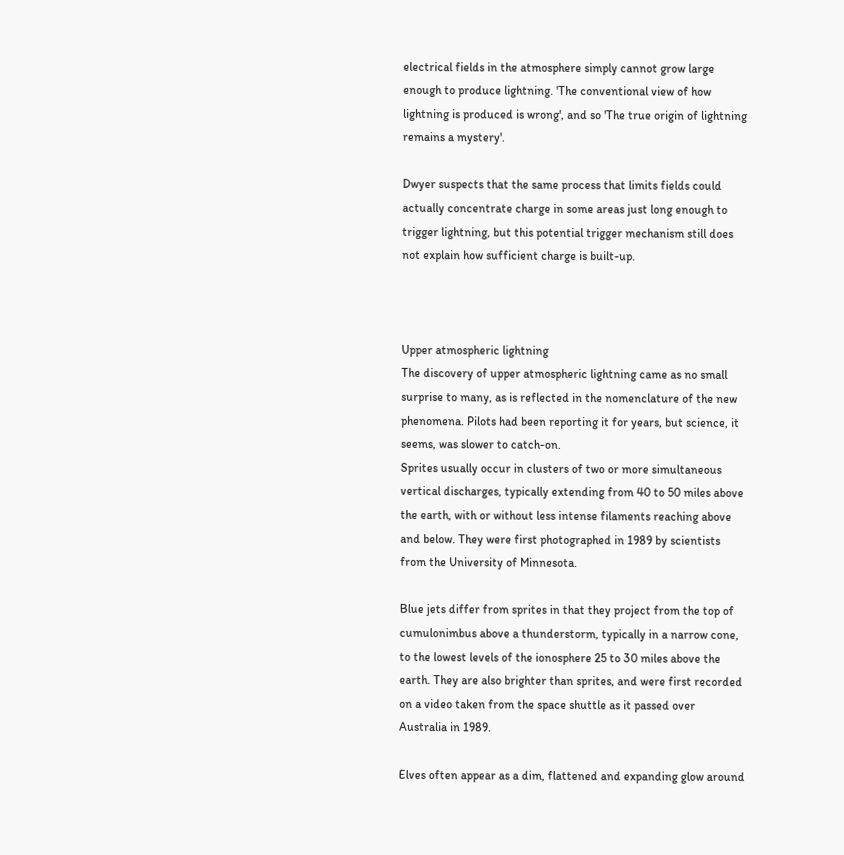electrical fields in the atmosphere simply cannot grow large enough to produce lightning. 'The conventional view of how lightning is produced is wrong', and so 'The true origin of lightning remains a mystery'.

Dwyer suspects that the same process that limits fields could actually concentrate charge in some areas just long enough to trigger lightning, but this potential trigger mechanism still does not explain how sufficient charge is built-up.



Upper atmospheric lightning
The discovery of upper atmospheric lightning came as no small surprise to many, as is reflected in the nomenclature of the new phenomena. Pilots had been reporting it for years, but science, it seems, was slower to catch-on.
Sprites usually occur in clusters of two or more simultaneous vertical discharges, typically extending from 40 to 50 miles above the earth, with or without less intense filaments reaching above and below. They were first photographed in 1989 by scientists from the University of Minnesota.

Blue jets differ from sprites in that they project from the top of cumulonimbus above a thunderstorm, typically in a narrow cone, to the lowest levels of the ionosphere 25 to 30 miles above the earth. They are also brighter than sprites, and were first recorded on a video taken from the space shuttle as it passed over Australia in 1989.

Elves often appear as a dim, flattened and expanding glow around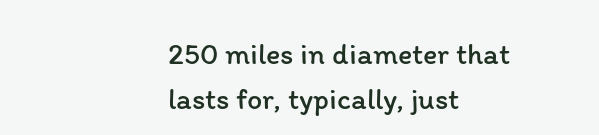250 miles in diameter that lasts for, typically, just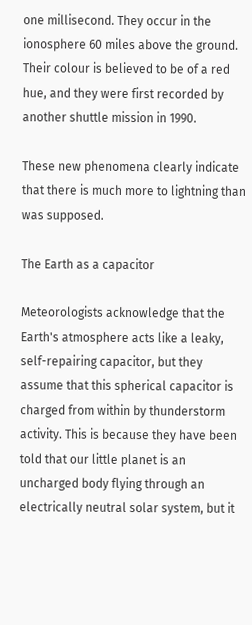one millisecond. They occur in the ionosphere 60 miles above the ground. Their colour is believed to be of a red hue, and they were first recorded by another shuttle mission in 1990.

These new phenomena clearly indicate that there is much more to lightning than was supposed.

The Earth as a capacitor

Meteorologists acknowledge that the Earth's atmosphere acts like a leaky, self-repairing capacitor, but they assume that this spherical capacitor is charged from within by thunderstorm activity. This is because they have been told that our little planet is an uncharged body flying through an electrically neutral solar system, but it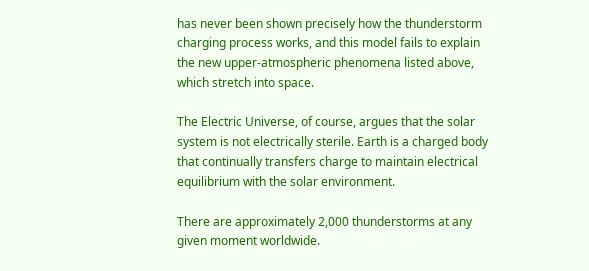has never been shown precisely how the thunderstorm charging process works, and this model fails to explain the new upper-atmospheric phenomena listed above, which stretch into space.

The Electric Universe, of course, argues that the solar system is not electrically sterile. Earth is a charged body that continually transfers charge to maintain electrical equilibrium with the solar environment.

There are approximately 2,000 thunderstorms at any given moment worldwide.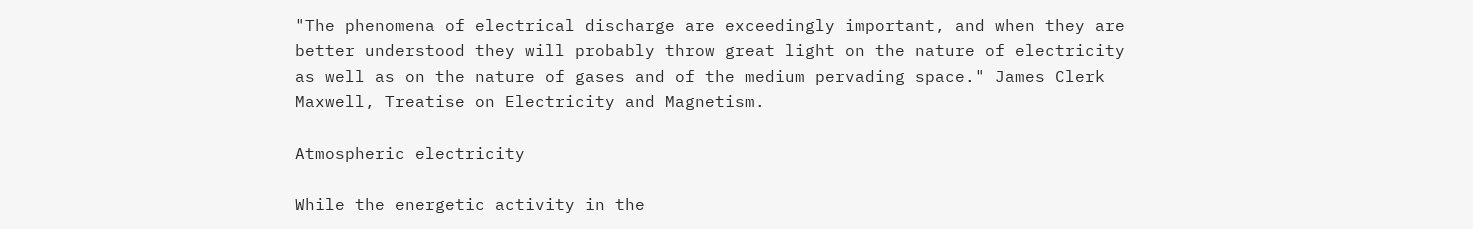"The phenomena of electrical discharge are exceedingly important, and when they are better understood they will probably throw great light on the nature of electricity as well as on the nature of gases and of the medium pervading space." James Clerk Maxwell, Treatise on Electricity and Magnetism.

Atmospheric electricity

While the energetic activity in the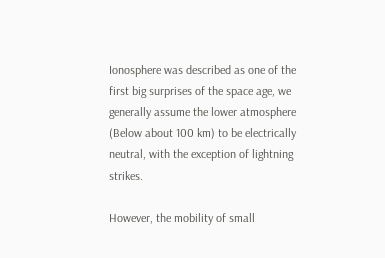Ionosphere was described as one of the first big surprises of the space age, we generally assume the lower atmosphere (Below about 100 km) to be electrically neutral, with the exception of lightning strikes.

However, the mobility of small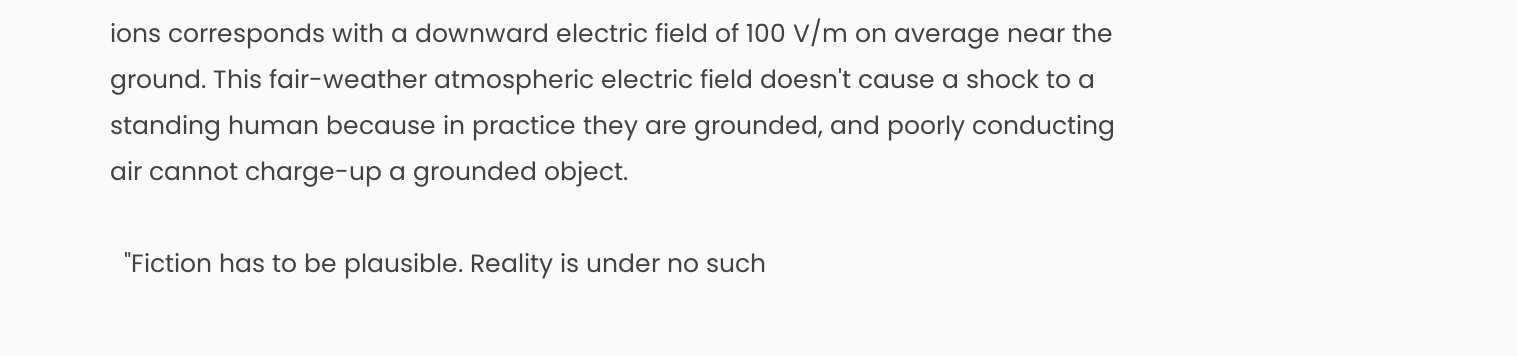ions corresponds with a downward electric field of 100 V/m on average near the ground. This fair-weather atmospheric electric field doesn't cause a shock to a standing human because in practice they are grounded, and poorly conducting air cannot charge-up a grounded object.

  "Fiction has to be plausible. Reality is under no such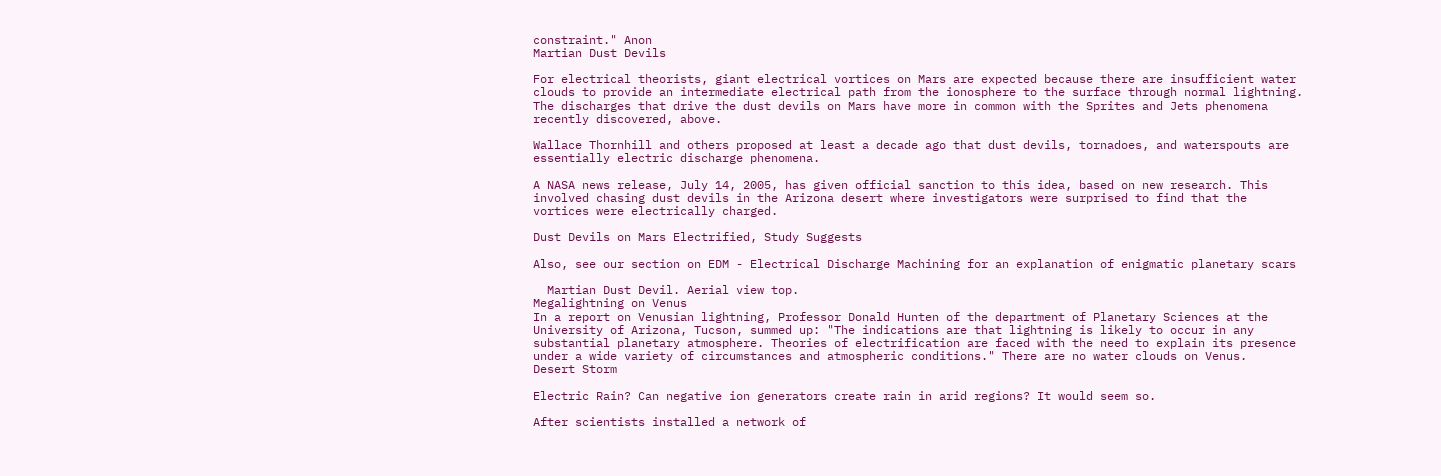constraint." Anon
Martian Dust Devils

For electrical theorists, giant electrical vortices on Mars are expected because there are insufficient water clouds to provide an intermediate electrical path from the ionosphere to the surface through normal lightning. The discharges that drive the dust devils on Mars have more in common with the Sprites and Jets phenomena recently discovered, above.

Wallace Thornhill and others proposed at least a decade ago that dust devils, tornadoes, and waterspouts are essentially electric discharge phenomena.

A NASA news release, July 14, 2005, has given official sanction to this idea, based on new research. This involved chasing dust devils in the Arizona desert where investigators were surprised to find that the vortices were electrically charged.

Dust Devils on Mars Electrified, Study Suggests

Also, see our section on EDM - Electrical Discharge Machining for an explanation of enigmatic planetary scars

  Martian Dust Devil. Aerial view top.
Megalightning on Venus
In a report on Venusian lightning, Professor Donald Hunten of the department of Planetary Sciences at the University of Arizona, Tucson, summed up: "The indications are that lightning is likely to occur in any substantial planetary atmosphere. Theories of electrification are faced with the need to explain its presence under a wide variety of circumstances and atmospheric conditions." There are no water clouds on Venus.
Desert Storm

Electric Rain? Can negative ion generators create rain in arid regions? It would seem so.

After scientists installed a network of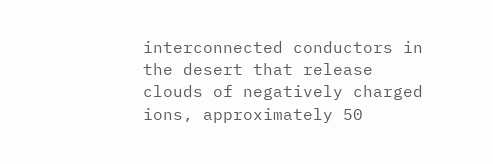interconnected conductors in the desert that release clouds of negatively charged ions, approximately 50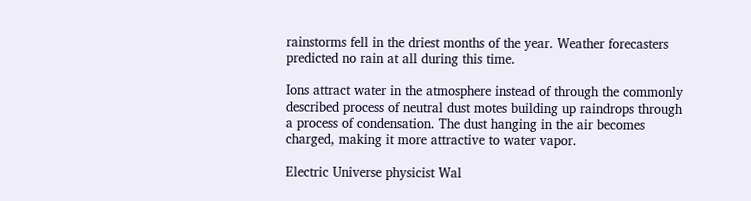rainstorms fell in the driest months of the year. Weather forecasters predicted no rain at all during this time.

Ions attract water in the atmosphere instead of through the commonly described process of neutral dust motes building up raindrops through a process of condensation. The dust hanging in the air becomes charged, making it more attractive to water vapor.

Electric Universe physicist Wal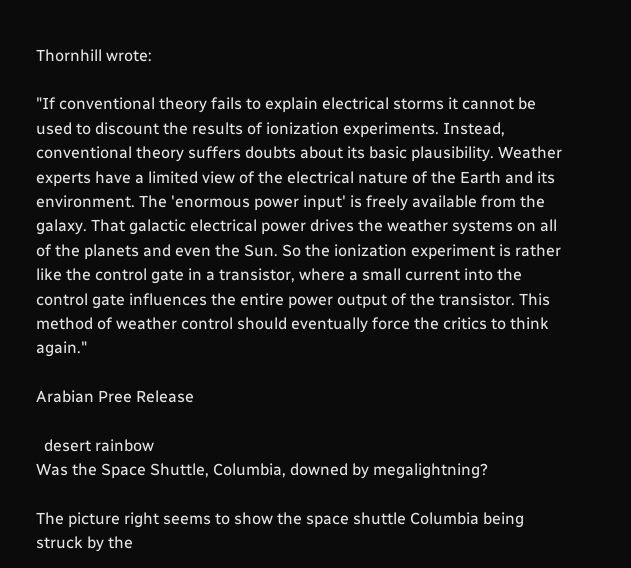Thornhill wrote:

"If conventional theory fails to explain electrical storms it cannot be used to discount the results of ionization experiments. Instead, conventional theory suffers doubts about its basic plausibility. Weather experts have a limited view of the electrical nature of the Earth and its environment. The 'enormous power input' is freely available from the galaxy. That galactic electrical power drives the weather systems on all of the planets and even the Sun. So the ionization experiment is rather like the control gate in a transistor, where a small current into the control gate influences the entire power output of the transistor. This method of weather control should eventually force the critics to think again."

Arabian Pree Release

  desert rainbow
Was the Space Shuttle, Columbia, downed by megalightning?

The picture right seems to show the space shuttle Columbia being struck by the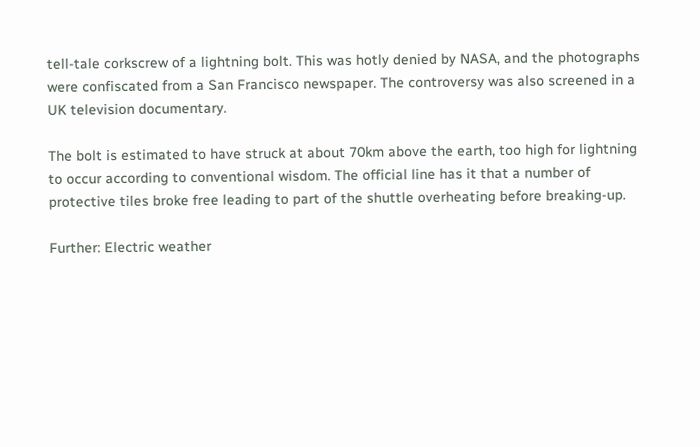tell-tale corkscrew of a lightning bolt. This was hotly denied by NASA, and the photographs were confiscated from a San Francisco newspaper. The controversy was also screened in a UK television documentary.

The bolt is estimated to have struck at about 70km above the earth, too high for lightning to occur according to conventional wisdom. The official line has it that a number of protective tiles broke free leading to part of the shuttle overheating before breaking-up.

Further: Electric weather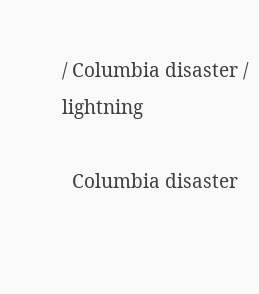/ Columbia disaster / lightning

  Columbia disaster